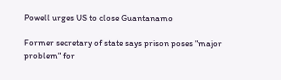Powell urges US to close Guantanamo

Former secretary of state says prison poses "major problem" for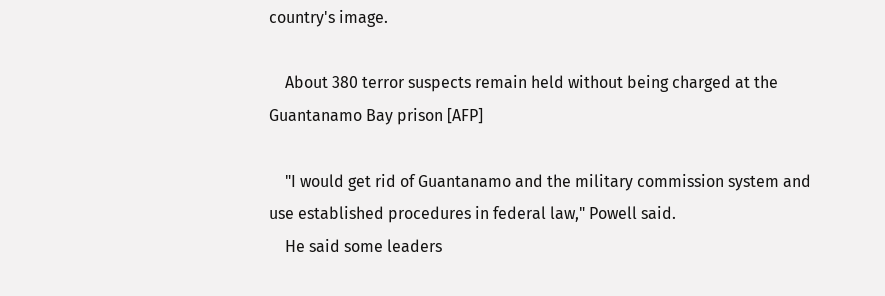country's image.

    About 380 terror suspects remain held without being charged at the Guantanamo Bay prison [AFP]

    "I would get rid of Guantanamo and the military commission system and use established procedures in federal law," Powell said.
    He said some leaders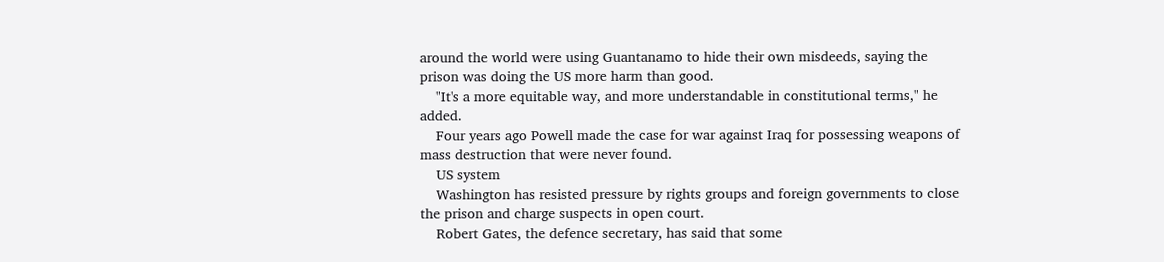around the world were using Guantanamo to hide their own misdeeds, saying the prison was doing the US more harm than good.
    "It's a more equitable way, and more understandable in constitutional terms," he added.
    Four years ago Powell made the case for war against Iraq for possessing weapons of mass destruction that were never found.
    US system
    Washington has resisted pressure by rights groups and foreign governments to close the prison and charge suspects in open court.
    Robert Gates, the defence secretary, has said that some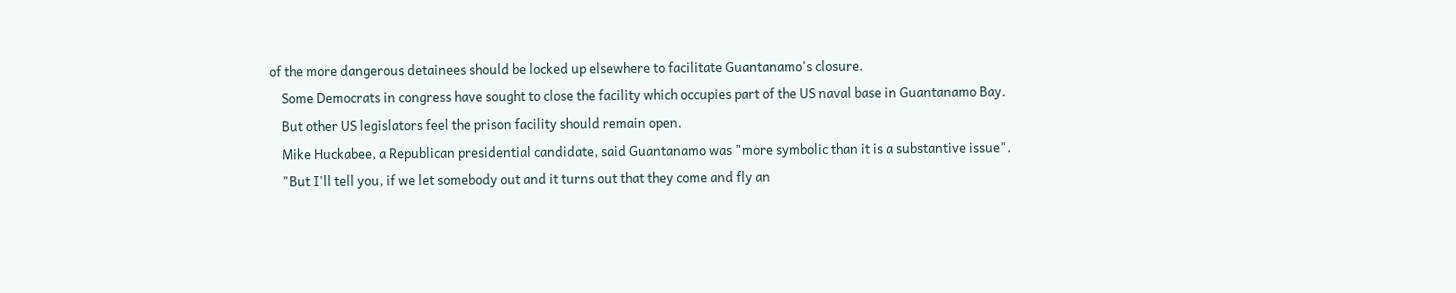of the more dangerous detainees should be locked up elsewhere to facilitate Guantanamo's closure.
    Some Democrats in congress have sought to close the facility which occupies part of the US naval base in Guantanamo Bay.
    But other US legislators feel the prison facility should remain open.
    Mike Huckabee, a Republican presidential candidate, said Guantanamo was "more symbolic than it is a substantive issue".
    "But I'll tell you, if we let somebody out and it turns out that they come and fly an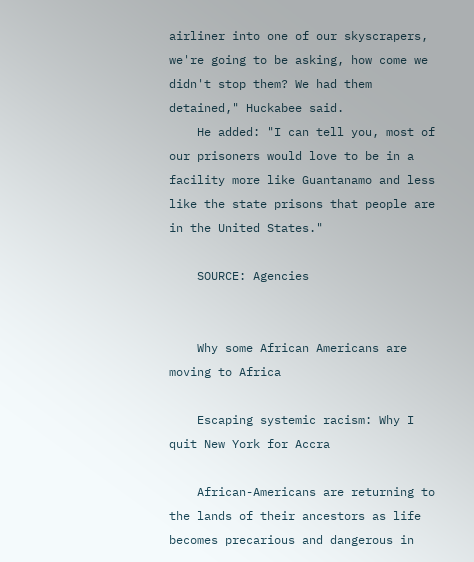airliner into one of our skyscrapers, we're going to be asking, how come we didn't stop them? We had them detained," Huckabee said.
    He added: "I can tell you, most of our prisoners would love to be in a facility more like Guantanamo and less like the state prisons that people are in the United States."

    SOURCE: Agencies


    Why some African Americans are moving to Africa

    Escaping systemic racism: Why I quit New York for Accra

    African-Americans are returning to the lands of their ancestors as life becomes precarious and dangerous in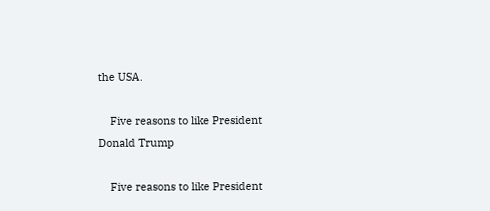the USA.

    Five reasons to like President Donald Trump

    Five reasons to like President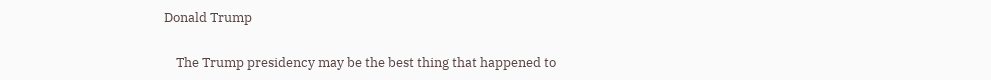Donald Trump

    The Trump presidency may be the best thing that happened to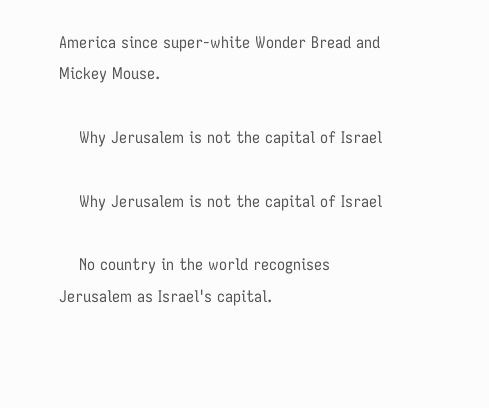America since super-white Wonder Bread and Mickey Mouse.

    Why Jerusalem is not the capital of Israel

    Why Jerusalem is not the capital of Israel

    No country in the world recognises Jerusalem as Israel's capital.